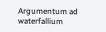Argumentum ad waterfallium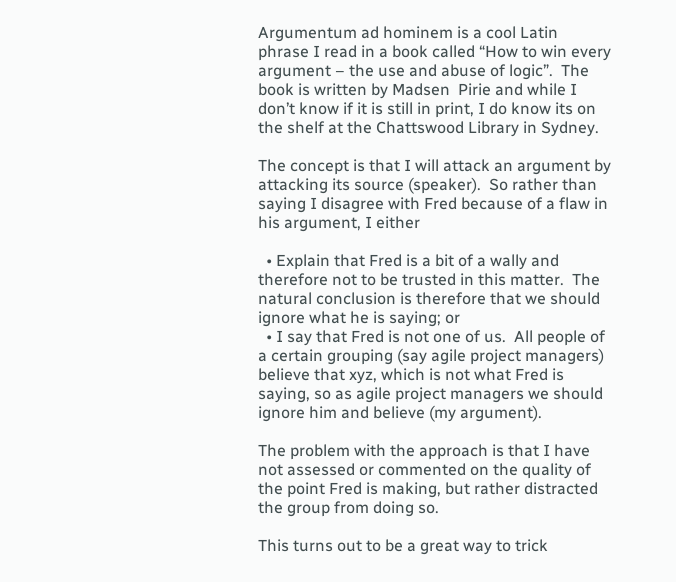Argumentum ad hominem is a cool Latin phrase I read in a book called “How to win every argument – the use and abuse of logic”.  The book is written by Madsen  Pirie and while I don’t know if it is still in print, I do know its on the shelf at the Chattswood Library in Sydney.

The concept is that I will attack an argument by attacking its source (speaker).  So rather than saying I disagree with Fred because of a flaw in his argument, I either

  • Explain that Fred is a bit of a wally and therefore not to be trusted in this matter.  The natural conclusion is therefore that we should ignore what he is saying; or
  • I say that Fred is not one of us.  All people of a certain grouping (say agile project managers) believe that xyz, which is not what Fred is saying, so as agile project managers we should ignore him and believe (my argument).

The problem with the approach is that I have not assessed or commented on the quality of the point Fred is making, but rather distracted the group from doing so.

This turns out to be a great way to trick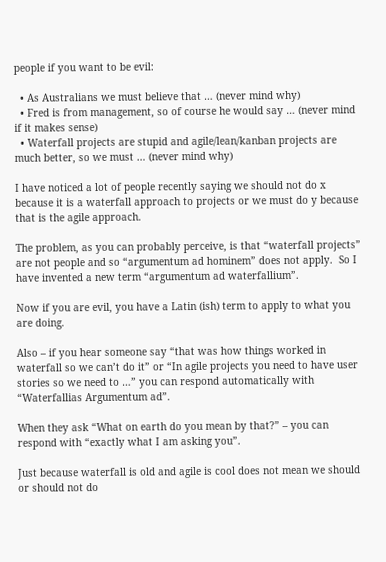people if you want to be evil:

  • As Australians we must believe that … (never mind why)
  • Fred is from management, so of course he would say … (never mind if it makes sense)
  • Waterfall projects are stupid and agile/lean/kanban projects are much better, so we must … (never mind why)

I have noticed a lot of people recently saying we should not do x because it is a waterfall approach to projects or we must do y because that is the agile approach.

The problem, as you can probably perceive, is that “waterfall projects” are not people and so “argumentum ad hominem” does not apply.  So I have invented a new term “argumentum ad waterfallium”.

Now if you are evil, you have a Latin (ish) term to apply to what you are doing.

Also – if you hear someone say “that was how things worked in waterfall so we can’t do it” or “In agile projects you need to have user stories so we need to …” you can respond automatically with “Waterfallias Argumentum ad”.

When they ask “What on earth do you mean by that?” – you can respond with “exactly what I am asking you”.

Just because waterfall is old and agile is cool does not mean we should or should not do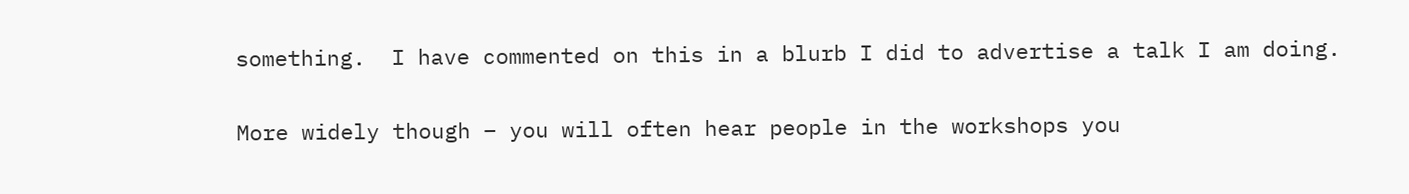something.  I have commented on this in a blurb I did to advertise a talk I am doing.

More widely though – you will often hear people in the workshops you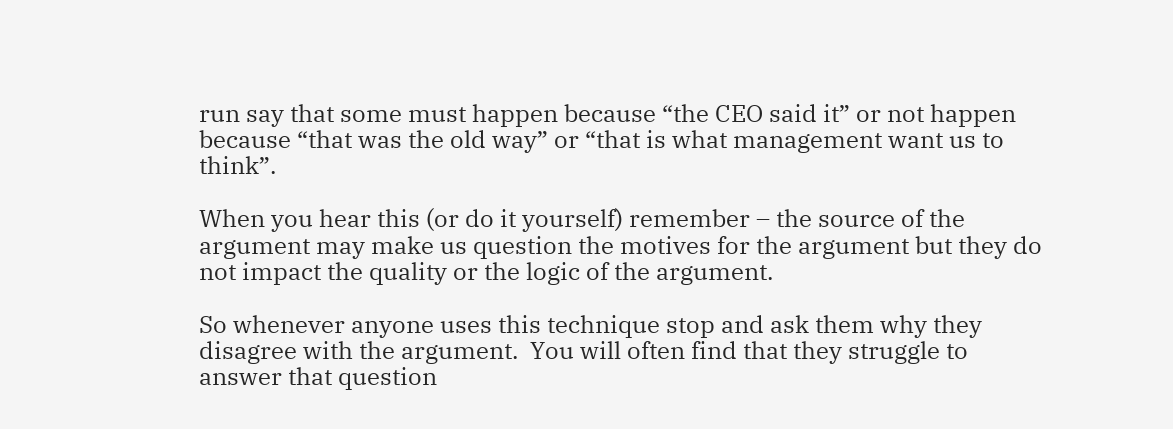run say that some must happen because “the CEO said it” or not happen because “that was the old way” or “that is what management want us to think”.

When you hear this (or do it yourself) remember – the source of the argument may make us question the motives for the argument but they do not impact the quality or the logic of the argument.

So whenever anyone uses this technique stop and ask them why they disagree with the argument.  You will often find that they struggle to answer that question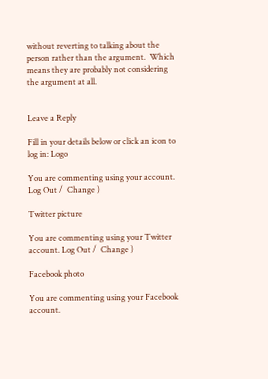without reverting to talking about the person rather than the argument.  Which means they are probably not considering the argument at all.


Leave a Reply

Fill in your details below or click an icon to log in: Logo

You are commenting using your account. Log Out /  Change )

Twitter picture

You are commenting using your Twitter account. Log Out /  Change )

Facebook photo

You are commenting using your Facebook account.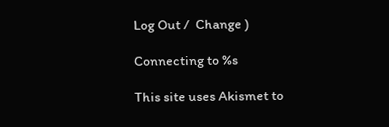Log Out /  Change )

Connecting to %s

This site uses Akismet to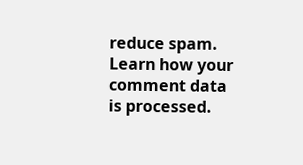reduce spam. Learn how your comment data is processed.